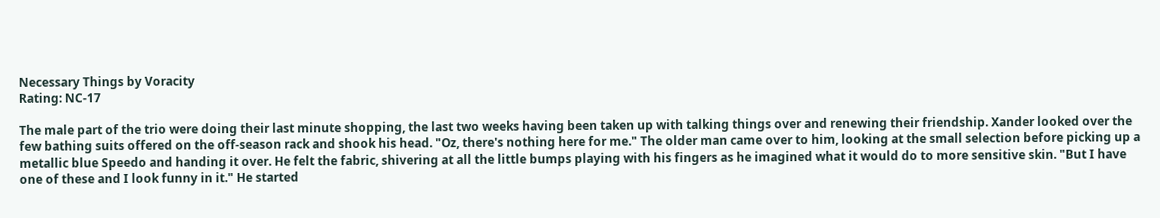Necessary Things by Voracity
Rating: NC-17

The male part of the trio were doing their last minute shopping, the last two weeks having been taken up with talking things over and renewing their friendship. Xander looked over the few bathing suits offered on the off-season rack and shook his head. "Oz, there's nothing here for me." The older man came over to him, looking at the small selection before picking up a metallic blue Speedo and handing it over. He felt the fabric, shivering at all the little bumps playing with his fingers as he imagined what it would do to more sensitive skin. "But I have one of these and I look funny in it." He started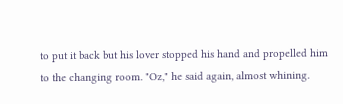to put it back but his lover stopped his hand and propelled him to the changing room. "Oz," he said again, almost whining.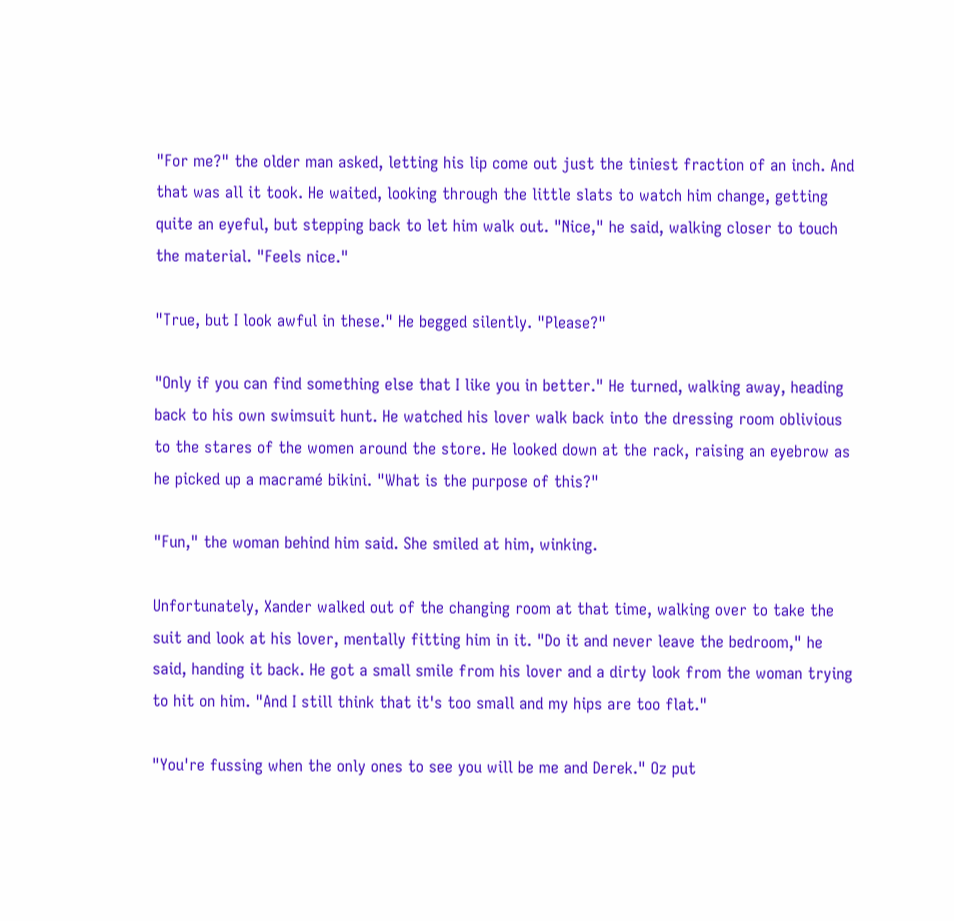"For me?" the older man asked, letting his lip come out just the tiniest fraction of an inch. And that was all it took. He waited, looking through the little slats to watch him change, getting quite an eyeful, but stepping back to let him walk out. "Nice," he said, walking closer to touch the material. "Feels nice."

"True, but I look awful in these." He begged silently. "Please?"

"Only if you can find something else that I like you in better." He turned, walking away, heading back to his own swimsuit hunt. He watched his lover walk back into the dressing room oblivious to the stares of the women around the store. He looked down at the rack, raising an eyebrow as he picked up a macramé bikini. "What is the purpose of this?"

"Fun," the woman behind him said. She smiled at him, winking.

Unfortunately, Xander walked out of the changing room at that time, walking over to take the suit and look at his lover, mentally fitting him in it. "Do it and never leave the bedroom," he said, handing it back. He got a small smile from his lover and a dirty look from the woman trying to hit on him. "And I still think that it's too small and my hips are too flat."

"You're fussing when the only ones to see you will be me and Derek." Oz put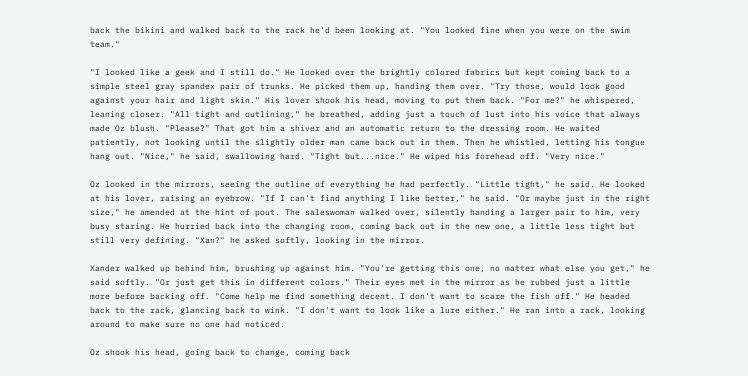back the bikini and walked back to the rack he'd been looking at. "You looked fine when you were on the swim team."

"I looked like a geek and I still do." He looked over the brightly colored fabrics but kept coming back to a simple steel gray spandex pair of trunks. He picked them up, handing them over. "Try those, would look good against your hair and light skin." His lover shook his head, moving to put them back. "For me?" he whispered, leaning closer. "All tight and outlining," he breathed, adding just a touch of lust into his voice that always made Oz blush. "Please?" That got him a shiver and an automatic return to the dressing room. He waited patiently, not looking until the slightly older man came back out in them. Then he whistled, letting his tongue hang out. "Nice," he said, swallowing hard. "Tight but...nice." He wiped his forehead off. "Very nice."

Oz looked in the mirrors, seeing the outline of everything he had perfectly. "Little tight," he said. He looked at his lover, raising an eyebrow. "If I can't find anything I like better," he said. "Or maybe just in the right size," he amended at the hint of pout. The saleswoman walked over, silently handing a larger pair to him, very busy staring. He hurried back into the changing room, coming back out in the new one, a little less tight but still very defining. "Xan?" he asked softly, looking in the mirror.

Xander walked up behind him, brushing up against him. "You're getting this one, no matter what else you get," he said softly. "Or just get this in different colors." Their eyes met in the mirror as he rubbed just a little more before backing off. "Come help me find something decent. I don't want to scare the fish off." He headed back to the rack, glancing back to wink. "I don't want to look like a lure either." He ran into a rack, looking around to make sure no one had noticed.

Oz shook his head, going back to change, coming back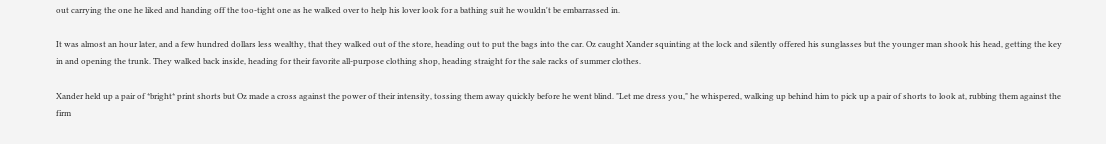out carrying the one he liked and handing off the too-tight one as he walked over to help his lover look for a bathing suit he wouldn't be embarrassed in.

It was almost an hour later, and a few hundred dollars less wealthy, that they walked out of the store, heading out to put the bags into the car. Oz caught Xander squinting at the lock and silently offered his sunglasses but the younger man shook his head, getting the key in and opening the trunk. They walked back inside, heading for their favorite all-purpose clothing shop, heading straight for the sale racks of summer clothes.

Xander held up a pair of *bright* print shorts but Oz made a cross against the power of their intensity, tossing them away quickly before he went blind. "Let me dress you," he whispered, walking up behind him to pick up a pair of shorts to look at, rubbing them against the firm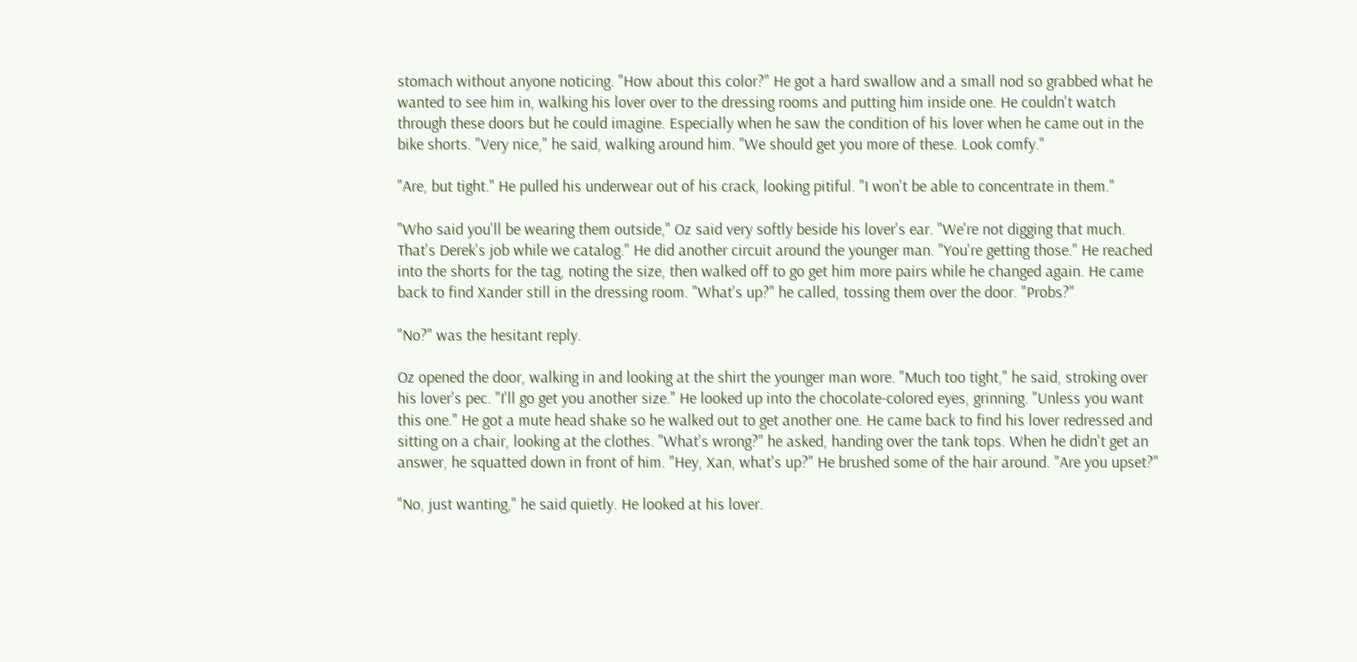stomach without anyone noticing. "How about this color?" He got a hard swallow and a small nod so grabbed what he wanted to see him in, walking his lover over to the dressing rooms and putting him inside one. He couldn't watch through these doors but he could imagine. Especially when he saw the condition of his lover when he came out in the bike shorts. "Very nice," he said, walking around him. "We should get you more of these. Look comfy."

"Are, but tight." He pulled his underwear out of his crack, looking pitiful. "I won't be able to concentrate in them."

"Who said you'll be wearing them outside," Oz said very softly beside his lover's ear. "We're not digging that much. That's Derek's job while we catalog." He did another circuit around the younger man. "You're getting those." He reached into the shorts for the tag, noting the size, then walked off to go get him more pairs while he changed again. He came back to find Xander still in the dressing room. "What's up?" he called, tossing them over the door. "Probs?"

"No?" was the hesitant reply.

Oz opened the door, walking in and looking at the shirt the younger man wore. "Much too tight," he said, stroking over his lover's pec. "I'll go get you another size." He looked up into the chocolate-colored eyes, grinning. "Unless you want this one." He got a mute head shake so he walked out to get another one. He came back to find his lover redressed and sitting on a chair, looking at the clothes. "What's wrong?" he asked, handing over the tank tops. When he didn't get an answer, he squatted down in front of him. "Hey, Xan, what's up?" He brushed some of the hair around. "Are you upset?"

"No, just wanting," he said quietly. He looked at his lover.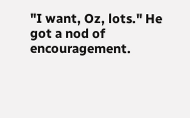"I want, Oz, lots." He got a nod of encouragement.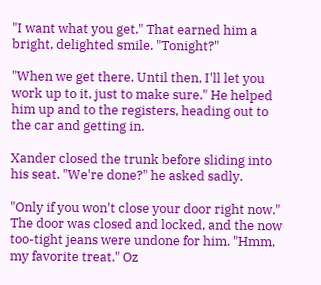"I want what you get." That earned him a bright, delighted smile. "Tonight?"

"When we get there. Until then, I'll let you work up to it, just to make sure." He helped him up and to the registers, heading out to the car and getting in.

Xander closed the trunk before sliding into his seat. "We're done?" he asked sadly.

"Only if you won't close your door right now." The door was closed and locked, and the now too-tight jeans were undone for him. "Hmm, my favorite treat." Oz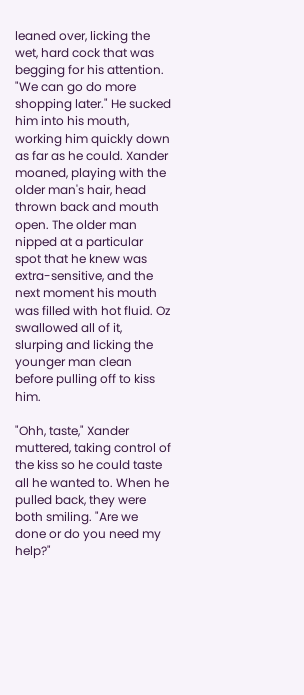leaned over, licking the wet, hard cock that was begging for his attention. "We can go do more shopping later." He sucked him into his mouth, working him quickly down as far as he could. Xander moaned, playing with the older man's hair, head thrown back and mouth open. The older man nipped at a particular spot that he knew was extra-sensitive, and the next moment his mouth was filled with hot fluid. Oz swallowed all of it, slurping and licking the younger man clean before pulling off to kiss him.

"Ohh, taste," Xander muttered, taking control of the kiss so he could taste all he wanted to. When he pulled back, they were both smiling. "Are we done or do you need my help?"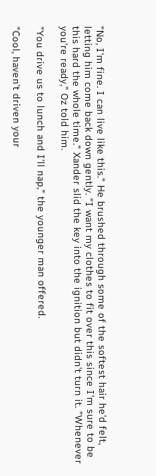"No, I'm fine. I can live like this." He brushed through some of the softest hair he'd felt, letting him come back down gently. "I want my clothes to fit over this since I'm sure to be this hard the whole time." Xander slid the key into the ignition but didn't turn it. "Whenever you're ready," Oz told him.

"You drive us to lunch and I'll nap," the younger man offered.

"Cool, haven't driven your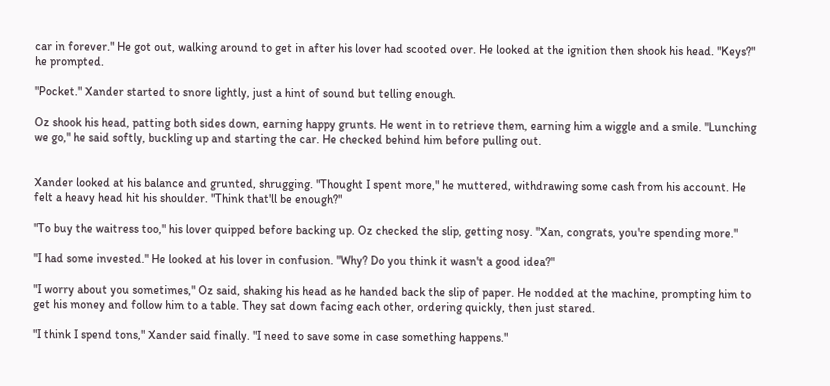car in forever." He got out, walking around to get in after his lover had scooted over. He looked at the ignition then shook his head. "Keys?" he prompted.

"Pocket." Xander started to snore lightly, just a hint of sound but telling enough.

Oz shook his head, patting both sides down, earning happy grunts. He went in to retrieve them, earning him a wiggle and a smile. "Lunching we go," he said softly, buckling up and starting the car. He checked behind him before pulling out.


Xander looked at his balance and grunted, shrugging. "Thought I spent more," he muttered, withdrawing some cash from his account. He felt a heavy head hit his shoulder. "Think that'll be enough?"

"To buy the waitress too," his lover quipped before backing up. Oz checked the slip, getting nosy. "Xan, congrats, you're spending more."

"I had some invested." He looked at his lover in confusion. "Why? Do you think it wasn't a good idea?"

"I worry about you sometimes," Oz said, shaking his head as he handed back the slip of paper. He nodded at the machine, prompting him to get his money and follow him to a table. They sat down facing each other, ordering quickly, then just stared.

"I think I spend tons," Xander said finally. "I need to save some in case something happens."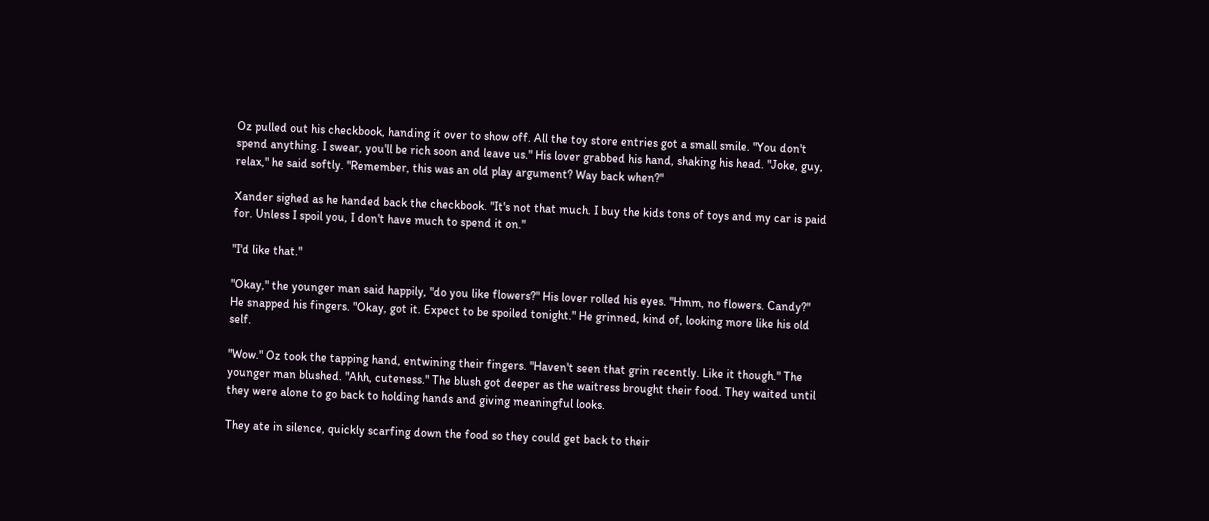Oz pulled out his checkbook, handing it over to show off. All the toy store entries got a small smile. "You don't spend anything. I swear, you'll be rich soon and leave us." His lover grabbed his hand, shaking his head. "Joke, guy, relax," he said softly. "Remember, this was an old play argument? Way back when?"

Xander sighed as he handed back the checkbook. "It's not that much. I buy the kids tons of toys and my car is paid for. Unless I spoil you, I don't have much to spend it on."

"I'd like that."

"Okay," the younger man said happily, "do you like flowers?" His lover rolled his eyes. "Hmm, no flowers. Candy?" He snapped his fingers. "Okay, got it. Expect to be spoiled tonight." He grinned, kind of, looking more like his old self.

"Wow." Oz took the tapping hand, entwining their fingers. "Haven't seen that grin recently. Like it though." The younger man blushed. "Ahh, cuteness." The blush got deeper as the waitress brought their food. They waited until they were alone to go back to holding hands and giving meaningful looks.

They ate in silence, quickly scarfing down the food so they could get back to their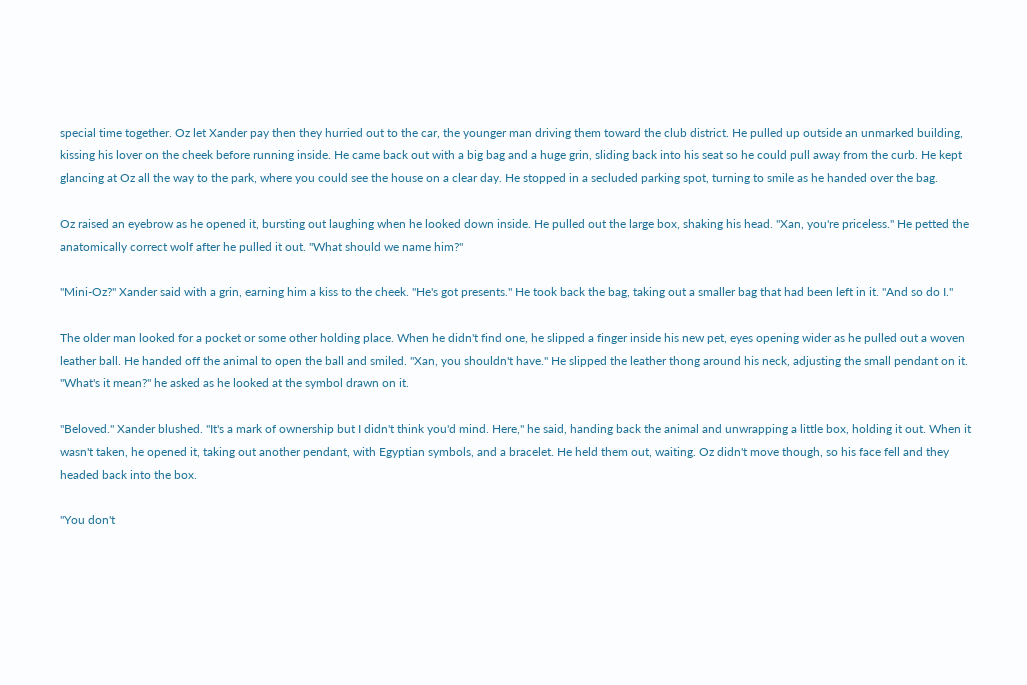special time together. Oz let Xander pay then they hurried out to the car, the younger man driving them toward the club district. He pulled up outside an unmarked building, kissing his lover on the cheek before running inside. He came back out with a big bag and a huge grin, sliding back into his seat so he could pull away from the curb. He kept glancing at Oz all the way to the park, where you could see the house on a clear day. He stopped in a secluded parking spot, turning to smile as he handed over the bag.

Oz raised an eyebrow as he opened it, bursting out laughing when he looked down inside. He pulled out the large box, shaking his head. "Xan, you're priceless." He petted the anatomically correct wolf after he pulled it out. "What should we name him?"

"Mini-Oz?" Xander said with a grin, earning him a kiss to the cheek. "He's got presents." He took back the bag, taking out a smaller bag that had been left in it. "And so do I."

The older man looked for a pocket or some other holding place. When he didn't find one, he slipped a finger inside his new pet, eyes opening wider as he pulled out a woven leather ball. He handed off the animal to open the ball and smiled. "Xan, you shouldn't have." He slipped the leather thong around his neck, adjusting the small pendant on it. "What's it mean?" he asked as he looked at the symbol drawn on it.

"Beloved." Xander blushed. "It's a mark of ownership but I didn't think you'd mind. Here," he said, handing back the animal and unwrapping a little box, holding it out. When it wasn't taken, he opened it, taking out another pendant, with Egyptian symbols, and a bracelet. He held them out, waiting. Oz didn't move though, so his face fell and they headed back into the box.

"You don't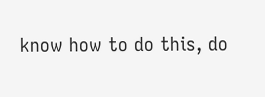know how to do this, do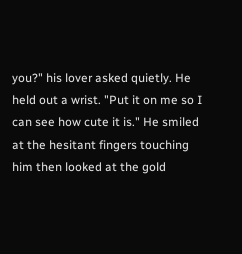you?" his lover asked quietly. He held out a wrist. "Put it on me so I can see how cute it is." He smiled at the hesitant fingers touching him then looked at the gold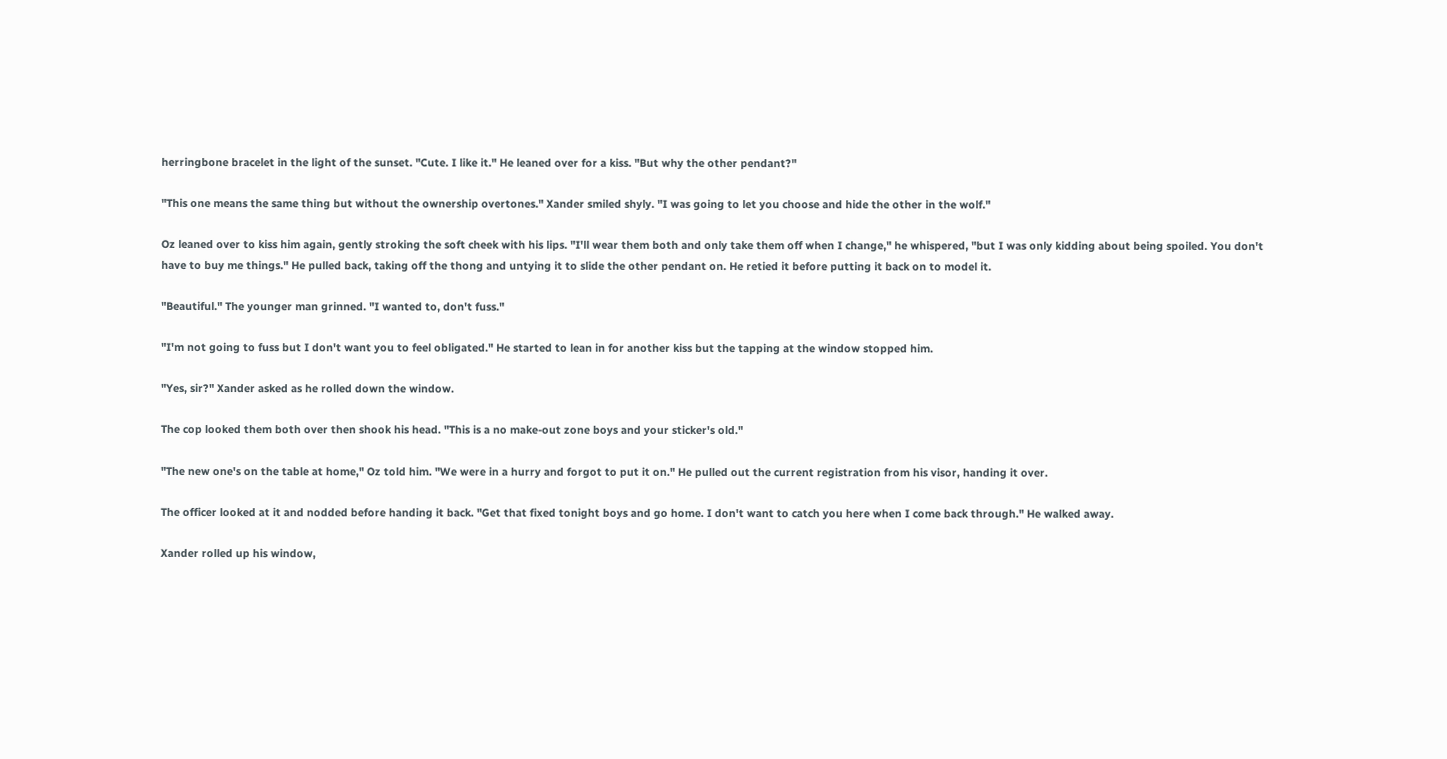herringbone bracelet in the light of the sunset. "Cute. I like it." He leaned over for a kiss. "But why the other pendant?"

"This one means the same thing but without the ownership overtones." Xander smiled shyly. "I was going to let you choose and hide the other in the wolf."

Oz leaned over to kiss him again, gently stroking the soft cheek with his lips. "I'll wear them both and only take them off when I change," he whispered, "but I was only kidding about being spoiled. You don't have to buy me things." He pulled back, taking off the thong and untying it to slide the other pendant on. He retied it before putting it back on to model it.

"Beautiful." The younger man grinned. "I wanted to, don't fuss."

"I'm not going to fuss but I don't want you to feel obligated." He started to lean in for another kiss but the tapping at the window stopped him.

"Yes, sir?" Xander asked as he rolled down the window.

The cop looked them both over then shook his head. "This is a no make-out zone boys and your sticker's old."

"The new one's on the table at home," Oz told him. "We were in a hurry and forgot to put it on." He pulled out the current registration from his visor, handing it over.

The officer looked at it and nodded before handing it back. "Get that fixed tonight boys and go home. I don't want to catch you here when I come back through." He walked away.

Xander rolled up his window,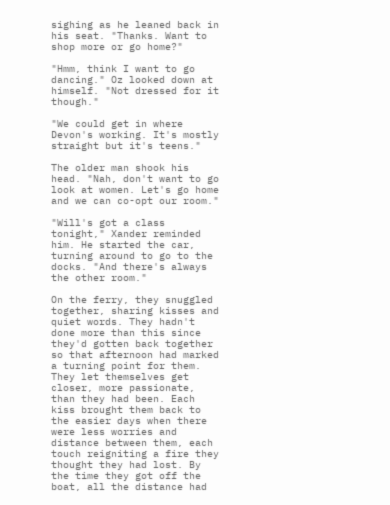sighing as he leaned back in his seat. "Thanks. Want to shop more or go home?"

"Hmm, think I want to go dancing." Oz looked down at himself. "Not dressed for it though."

"We could get in where Devon's working. It's mostly straight but it's teens."

The older man shook his head. "Nah, don't want to go look at women. Let's go home and we can co-opt our room."

"Will's got a class tonight," Xander reminded him. He started the car, turning around to go to the docks. "And there's always the other room."

On the ferry, they snuggled together, sharing kisses and quiet words. They hadn't done more than this since they'd gotten back together so that afternoon had marked a turning point for them. They let themselves get closer, more passionate, than they had been. Each kiss brought them back to the easier days when there were less worries and distance between them, each touch reigniting a fire they thought they had lost. By the time they got off the boat, all the distance had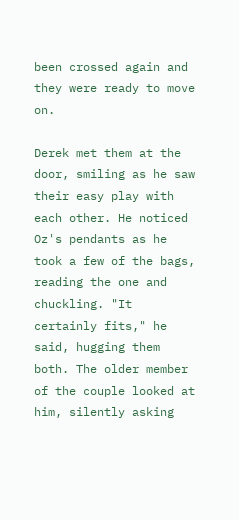been crossed again and they were ready to move on.

Derek met them at the door, smiling as he saw their easy play with each other. He noticed Oz's pendants as he took a few of the bags, reading the one and chuckling. "It certainly fits," he said, hugging them both. The older member of the couple looked at him, silently asking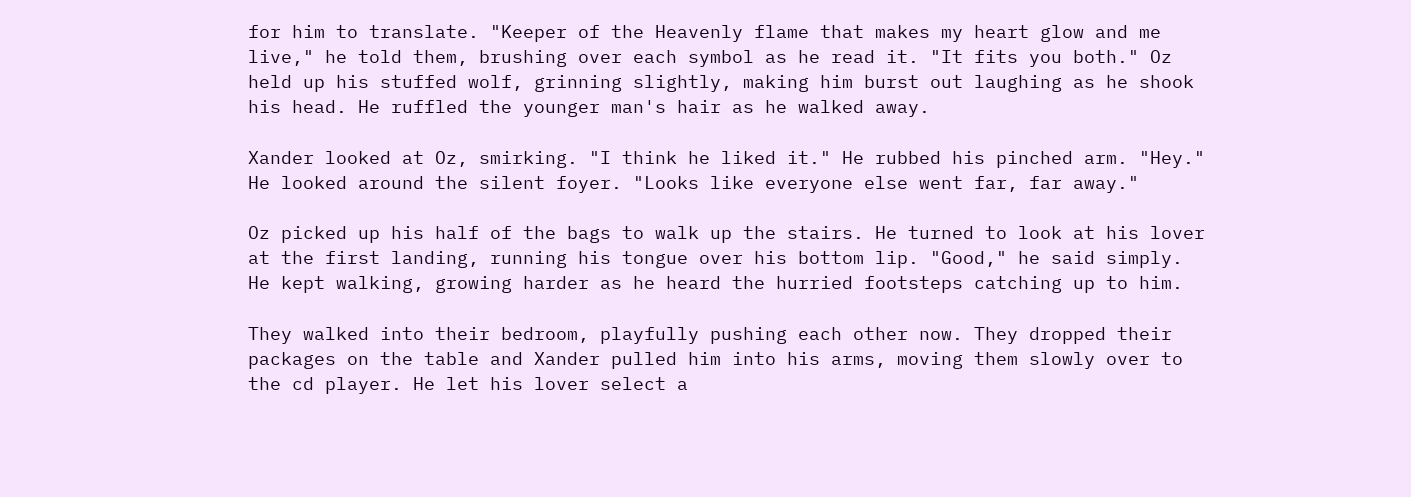for him to translate. "Keeper of the Heavenly flame that makes my heart glow and me live," he told them, brushing over each symbol as he read it. "It fits you both." Oz held up his stuffed wolf, grinning slightly, making him burst out laughing as he shook his head. He ruffled the younger man's hair as he walked away.

Xander looked at Oz, smirking. "I think he liked it." He rubbed his pinched arm. "Hey." He looked around the silent foyer. "Looks like everyone else went far, far away."

Oz picked up his half of the bags to walk up the stairs. He turned to look at his lover at the first landing, running his tongue over his bottom lip. "Good," he said simply. He kept walking, growing harder as he heard the hurried footsteps catching up to him.

They walked into their bedroom, playfully pushing each other now. They dropped their packages on the table and Xander pulled him into his arms, moving them slowly over to the cd player. He let his lover select a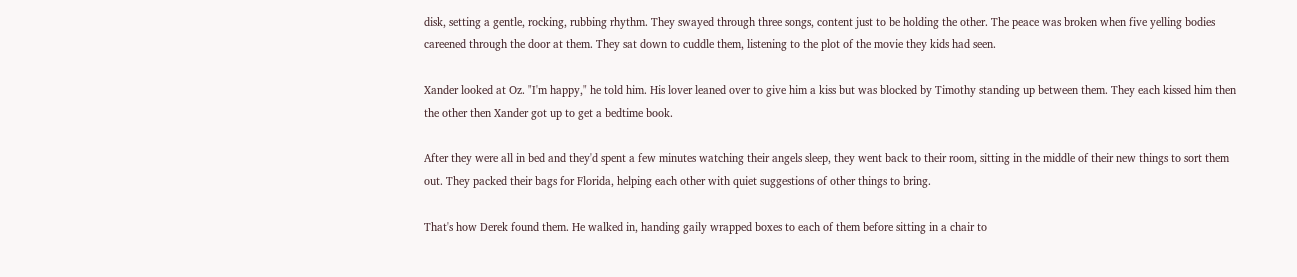disk, setting a gentle, rocking, rubbing rhythm. They swayed through three songs, content just to be holding the other. The peace was broken when five yelling bodies careened through the door at them. They sat down to cuddle them, listening to the plot of the movie they kids had seen.

Xander looked at Oz. "I'm happy," he told him. His lover leaned over to give him a kiss but was blocked by Timothy standing up between them. They each kissed him then the other then Xander got up to get a bedtime book.

After they were all in bed and they'd spent a few minutes watching their angels sleep, they went back to their room, sitting in the middle of their new things to sort them out. They packed their bags for Florida, helping each other with quiet suggestions of other things to bring.

That's how Derek found them. He walked in, handing gaily wrapped boxes to each of them before sitting in a chair to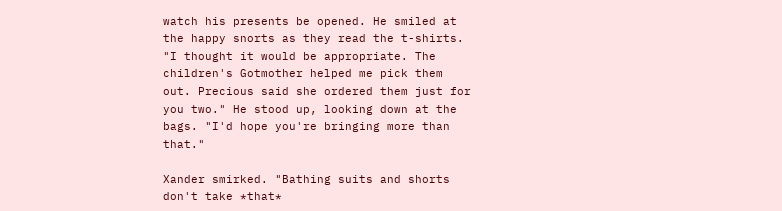watch his presents be opened. He smiled at the happy snorts as they read the t-shirts. "I thought it would be appropriate. The children's Gotmother helped me pick them out. Precious said she ordered them just for you two." He stood up, looking down at the bags. "I'd hope you're bringing more than that."

Xander smirked. "Bathing suits and shorts don't take *that*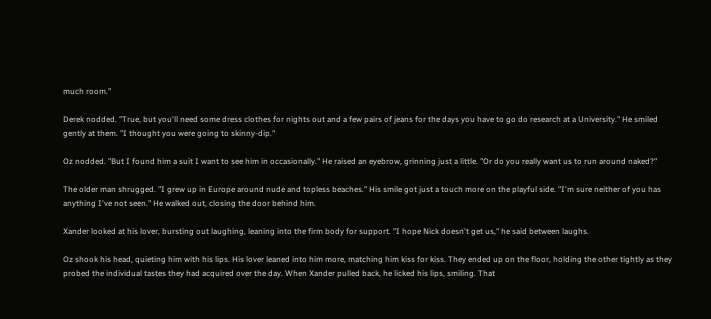much room."

Derek nodded. "True, but you'll need some dress clothes for nights out and a few pairs of jeans for the days you have to go do research at a University." He smiled gently at them. "I thought you were going to skinny-dip."

Oz nodded. "But I found him a suit I want to see him in occasionally." He raised an eyebrow, grinning just a little. "Or do you really want us to run around naked?"

The older man shrugged. "I grew up in Europe around nude and topless beaches." His smile got just a touch more on the playful side. "I'm sure neither of you has anything I've not seen." He walked out, closing the door behind him.

Xander looked at his lover, bursting out laughing, leaning into the firm body for support. "I hope Nick doesn't get us," he said between laughs.

Oz shook his head, quieting him with his lips. His lover leaned into him more, matching him kiss for kiss. They ended up on the floor, holding the other tightly as they probed the individual tastes they had acquired over the day. When Xander pulled back, he licked his lips, smiling. That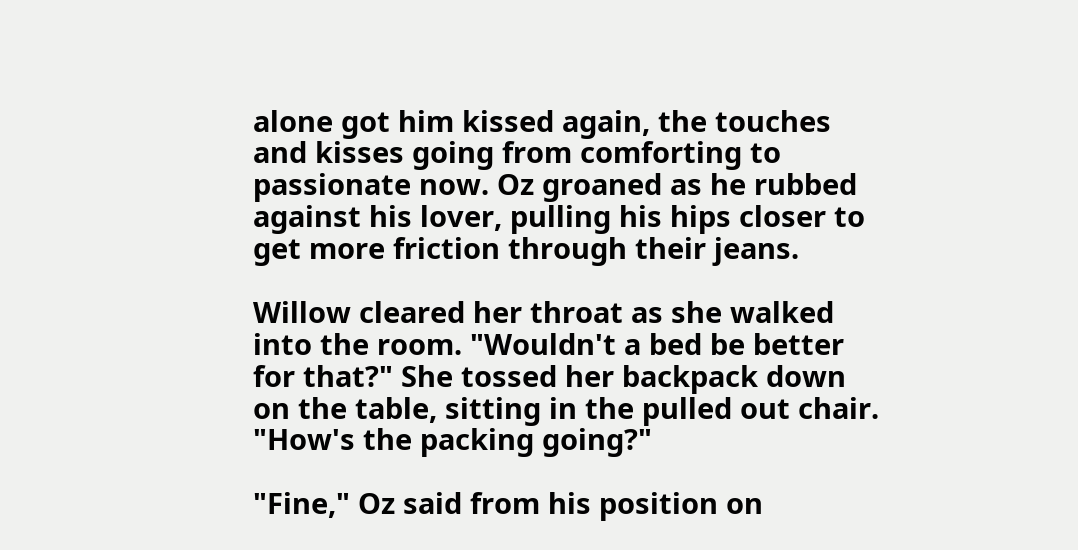alone got him kissed again, the touches and kisses going from comforting to passionate now. Oz groaned as he rubbed against his lover, pulling his hips closer to get more friction through their jeans.

Willow cleared her throat as she walked into the room. "Wouldn't a bed be better for that?" She tossed her backpack down on the table, sitting in the pulled out chair. "How's the packing going?"

"Fine," Oz said from his position on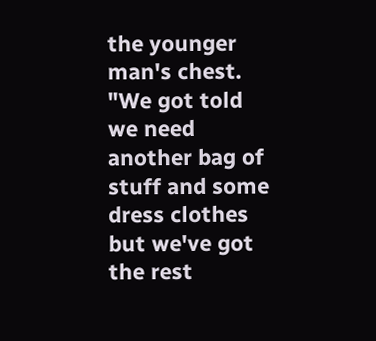the younger man's chest. "We got told we need another bag of stuff and some dress clothes but we've got the rest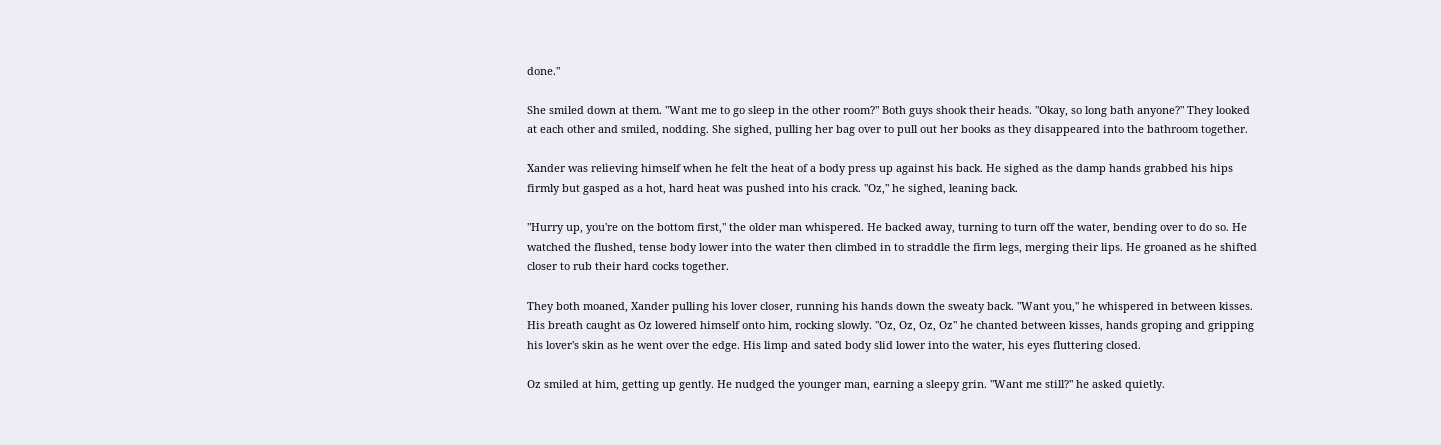done."

She smiled down at them. "Want me to go sleep in the other room?" Both guys shook their heads. "Okay, so long bath anyone?" They looked at each other and smiled, nodding. She sighed, pulling her bag over to pull out her books as they disappeared into the bathroom together.

Xander was relieving himself when he felt the heat of a body press up against his back. He sighed as the damp hands grabbed his hips firmly but gasped as a hot, hard heat was pushed into his crack. "Oz," he sighed, leaning back.

"Hurry up, you're on the bottom first," the older man whispered. He backed away, turning to turn off the water, bending over to do so. He watched the flushed, tense body lower into the water then climbed in to straddle the firm legs, merging their lips. He groaned as he shifted closer to rub their hard cocks together.

They both moaned, Xander pulling his lover closer, running his hands down the sweaty back. "Want you," he whispered in between kisses. His breath caught as Oz lowered himself onto him, rocking slowly. "Oz, Oz, Oz, Oz" he chanted between kisses, hands groping and gripping his lover's skin as he went over the edge. His limp and sated body slid lower into the water, his eyes fluttering closed.

Oz smiled at him, getting up gently. He nudged the younger man, earning a sleepy grin. "Want me still?" he asked quietly.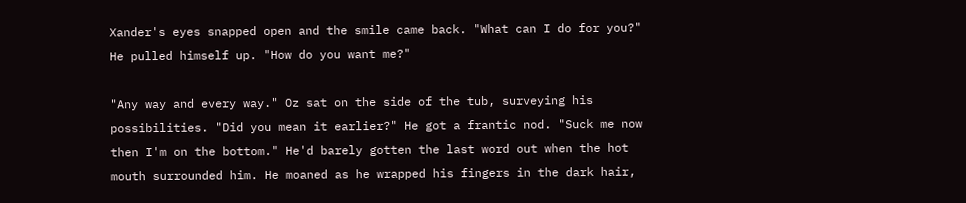Xander's eyes snapped open and the smile came back. "What can I do for you?" He pulled himself up. "How do you want me?"

"Any way and every way." Oz sat on the side of the tub, surveying his possibilities. "Did you mean it earlier?" He got a frantic nod. "Suck me now then I'm on the bottom." He'd barely gotten the last word out when the hot mouth surrounded him. He moaned as he wrapped his fingers in the dark hair,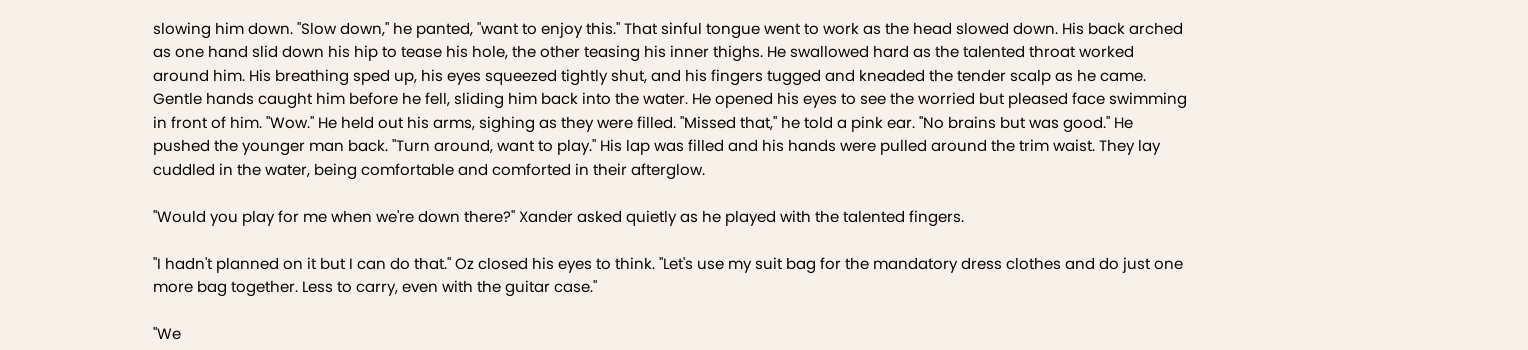slowing him down. "Slow down," he panted, "want to enjoy this." That sinful tongue went to work as the head slowed down. His back arched as one hand slid down his hip to tease his hole, the other teasing his inner thighs. He swallowed hard as the talented throat worked around him. His breathing sped up, his eyes squeezed tightly shut, and his fingers tugged and kneaded the tender scalp as he came. Gentle hands caught him before he fell, sliding him back into the water. He opened his eyes to see the worried but pleased face swimming in front of him. "Wow." He held out his arms, sighing as they were filled. "Missed that," he told a pink ear. "No brains but was good." He pushed the younger man back. "Turn around, want to play." His lap was filled and his hands were pulled around the trim waist. They lay cuddled in the water, being comfortable and comforted in their afterglow.

"Would you play for me when we're down there?" Xander asked quietly as he played with the talented fingers.

"I hadn't planned on it but I can do that." Oz closed his eyes to think. "Let's use my suit bag for the mandatory dress clothes and do just one more bag together. Less to carry, even with the guitar case."

"We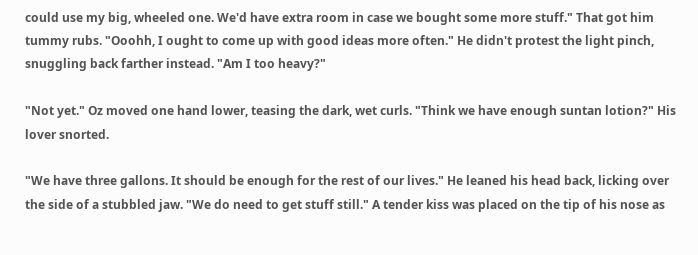could use my big, wheeled one. We'd have extra room in case we bought some more stuff." That got him tummy rubs. "Ooohh, I ought to come up with good ideas more often." He didn't protest the light pinch, snuggling back farther instead. "Am I too heavy?"

"Not yet." Oz moved one hand lower, teasing the dark, wet curls. "Think we have enough suntan lotion?" His lover snorted.

"We have three gallons. It should be enough for the rest of our lives." He leaned his head back, licking over the side of a stubbled jaw. "We do need to get stuff still." A tender kiss was placed on the tip of his nose as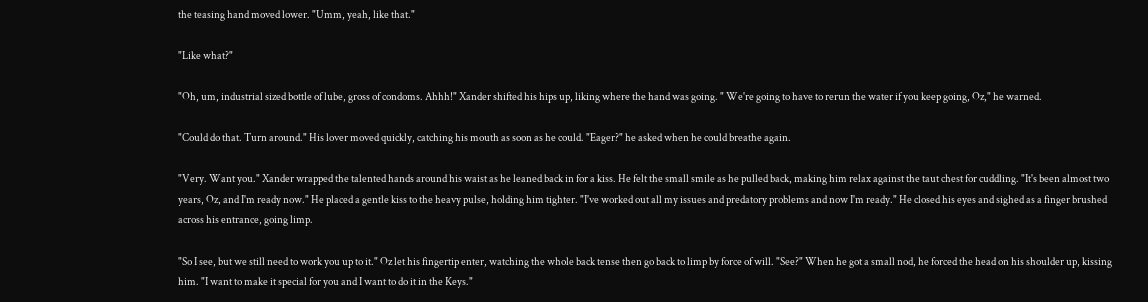the teasing hand moved lower. "Umm, yeah, like that."

"Like what?"

"Oh, um, industrial sized bottle of lube, gross of condoms. Ahhh!" Xander shifted his hips up, liking where the hand was going. " We're going to have to rerun the water if you keep going, Oz," he warned.

"Could do that. Turn around." His lover moved quickly, catching his mouth as soon as he could. "Eager?" he asked when he could breathe again.

"Very. Want you." Xander wrapped the talented hands around his waist as he leaned back in for a kiss. He felt the small smile as he pulled back, making him relax against the taut chest for cuddling. "It's been almost two years, Oz, and I'm ready now." He placed a gentle kiss to the heavy pulse, holding him tighter. "I've worked out all my issues and predatory problems and now I'm ready." He closed his eyes and sighed as a finger brushed across his entrance, going limp.

"So I see, but we still need to work you up to it." Oz let his fingertip enter, watching the whole back tense then go back to limp by force of will. "See?" When he got a small nod, he forced the head on his shoulder up, kissing him. "I want to make it special for you and I want to do it in the Keys."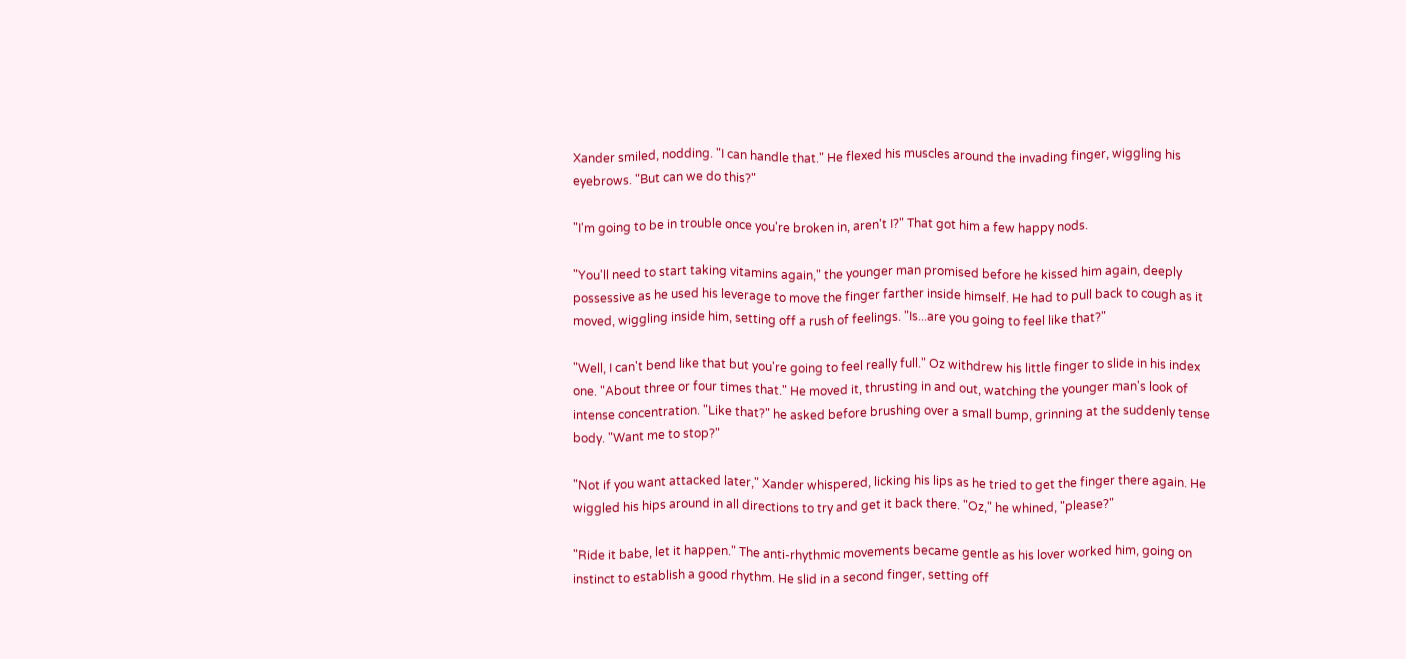Xander smiled, nodding. "I can handle that." He flexed his muscles around the invading finger, wiggling his eyebrows. "But can we do this?"

"I'm going to be in trouble once you're broken in, aren't I?" That got him a few happy nods.

"You'll need to start taking vitamins again," the younger man promised before he kissed him again, deeply possessive as he used his leverage to move the finger farther inside himself. He had to pull back to cough as it moved, wiggling inside him, setting off a rush of feelings. "Is...are you going to feel like that?"

"Well, I can't bend like that but you're going to feel really full." Oz withdrew his little finger to slide in his index one. "About three or four times that." He moved it, thrusting in and out, watching the younger man's look of intense concentration. "Like that?" he asked before brushing over a small bump, grinning at the suddenly tense body. "Want me to stop?"

"Not if you want attacked later," Xander whispered, licking his lips as he tried to get the finger there again. He wiggled his hips around in all directions to try and get it back there. "Oz," he whined, "please?"

"Ride it babe, let it happen." The anti-rhythmic movements became gentle as his lover worked him, going on instinct to establish a good rhythm. He slid in a second finger, setting off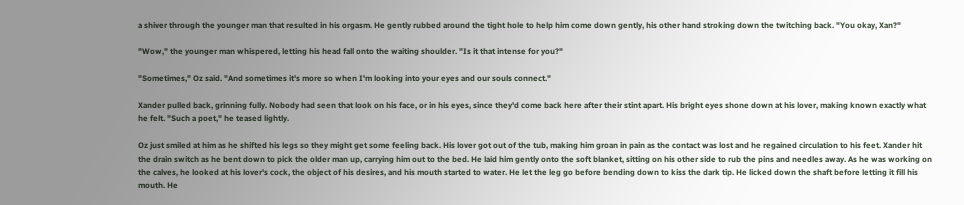a shiver through the younger man that resulted in his orgasm. He gently rubbed around the tight hole to help him come down gently, his other hand stroking down the twitching back. "You okay, Xan?"

"Wow," the younger man whispered, letting his head fall onto the waiting shoulder. "Is it that intense for you?"

"Sometimes," Oz said. "And sometimes it's more so when I'm looking into your eyes and our souls connect."

Xander pulled back, grinning fully. Nobody had seen that look on his face, or in his eyes, since they'd come back here after their stint apart. His bright eyes shone down at his lover, making known exactly what he felt. "Such a poet," he teased lightly.

Oz just smiled at him as he shifted his legs so they might get some feeling back. His lover got out of the tub, making him groan in pain as the contact was lost and he regained circulation to his feet. Xander hit the drain switch as he bent down to pick the older man up, carrying him out to the bed. He laid him gently onto the soft blanket, sitting on his other side to rub the pins and needles away. As he was working on the calves, he looked at his lover's cock, the object of his desires, and his mouth started to water. He let the leg go before bending down to kiss the dark tip. He licked down the shaft before letting it fill his mouth. He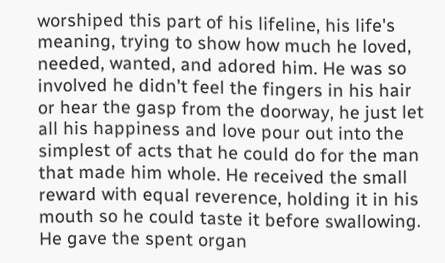worshiped this part of his lifeline, his life's meaning, trying to show how much he loved, needed, wanted, and adored him. He was so involved he didn't feel the fingers in his hair or hear the gasp from the doorway, he just let all his happiness and love pour out into the simplest of acts that he could do for the man that made him whole. He received the small reward with equal reverence, holding it in his mouth so he could taste it before swallowing. He gave the spent organ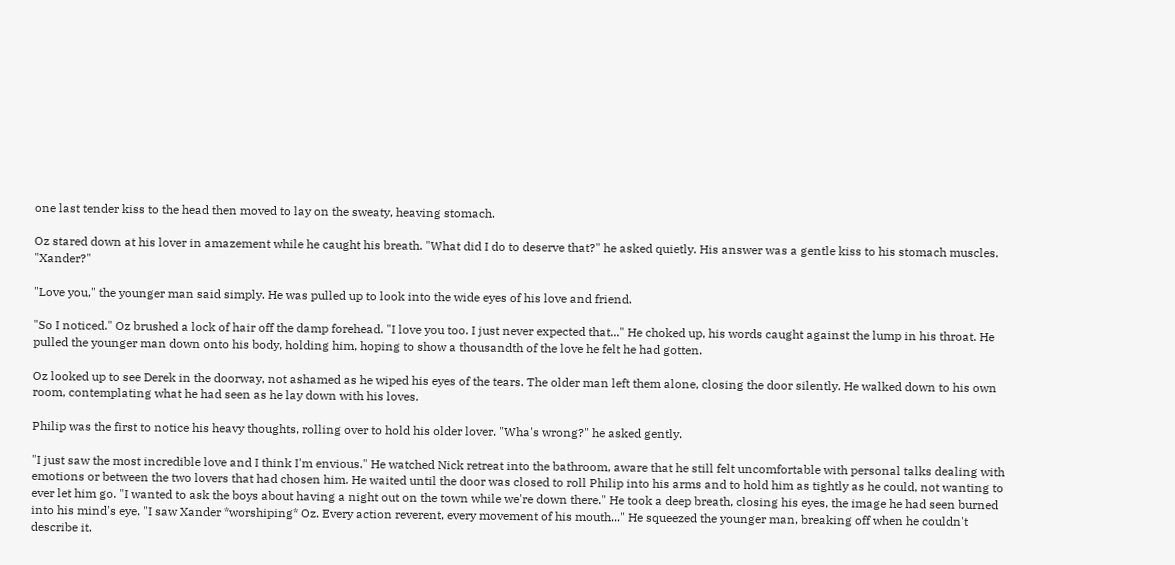one last tender kiss to the head then moved to lay on the sweaty, heaving stomach.

Oz stared down at his lover in amazement while he caught his breath. "What did I do to deserve that?" he asked quietly. His answer was a gentle kiss to his stomach muscles. "Xander?"

"Love you," the younger man said simply. He was pulled up to look into the wide eyes of his love and friend.

"So I noticed." Oz brushed a lock of hair off the damp forehead. "I love you too. I just never expected that..." He choked up, his words caught against the lump in his throat. He pulled the younger man down onto his body, holding him, hoping to show a thousandth of the love he felt he had gotten.

Oz looked up to see Derek in the doorway, not ashamed as he wiped his eyes of the tears. The older man left them alone, closing the door silently. He walked down to his own room, contemplating what he had seen as he lay down with his loves.

Philip was the first to notice his heavy thoughts, rolling over to hold his older lover. "Wha's wrong?" he asked gently.

"I just saw the most incredible love and I think I'm envious." He watched Nick retreat into the bathroom, aware that he still felt uncomfortable with personal talks dealing with emotions or between the two lovers that had chosen him. He waited until the door was closed to roll Philip into his arms and to hold him as tightly as he could, not wanting to ever let him go. "I wanted to ask the boys about having a night out on the town while we're down there." He took a deep breath, closing his eyes, the image he had seen burned into his mind's eye. "I saw Xander *worshiping* Oz. Every action reverent, every movement of his mouth..." He squeezed the younger man, breaking off when he couldn't describe it.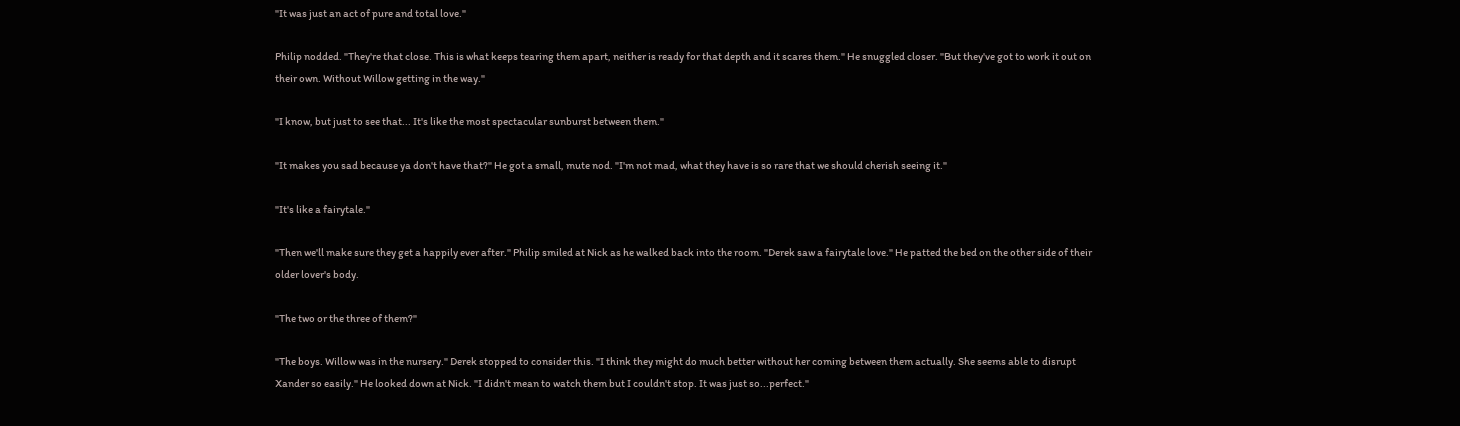"It was just an act of pure and total love."

Philip nodded. "They're that close. This is what keeps tearing them apart, neither is ready for that depth and it scares them." He snuggled closer. "But they've got to work it out on their own. Without Willow getting in the way."

"I know, but just to see that... It's like the most spectacular sunburst between them."

"It makes you sad because ya don't have that?" He got a small, mute nod. "I'm not mad, what they have is so rare that we should cherish seeing it."

"It's like a fairytale."

"Then we'll make sure they get a happily ever after." Philip smiled at Nick as he walked back into the room. "Derek saw a fairytale love." He patted the bed on the other side of their older lover's body.

"The two or the three of them?"

"The boys. Willow was in the nursery." Derek stopped to consider this. "I think they might do much better without her coming between them actually. She seems able to disrupt Xander so easily." He looked down at Nick. "I didn't mean to watch them but I couldn't stop. It was just so...perfect."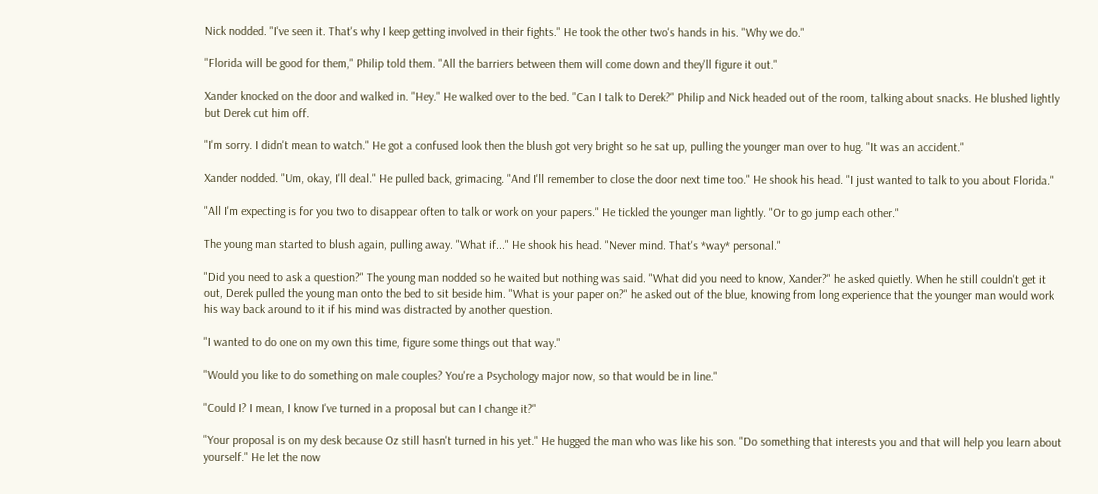Nick nodded. "I've seen it. That's why I keep getting involved in their fights." He took the other two's hands in his. "Why we do."

"Florida will be good for them," Philip told them. "All the barriers between them will come down and they'll figure it out."

Xander knocked on the door and walked in. "Hey." He walked over to the bed. "Can I talk to Derek?" Philip and Nick headed out of the room, talking about snacks. He blushed lightly but Derek cut him off.

"I'm sorry. I didn't mean to watch." He got a confused look then the blush got very bright so he sat up, pulling the younger man over to hug. "It was an accident."

Xander nodded. "Um, okay, I'll deal." He pulled back, grimacing. "And I'll remember to close the door next time too." He shook his head. "I just wanted to talk to you about Florida."

"All I'm expecting is for you two to disappear often to talk or work on your papers." He tickled the younger man lightly. "Or to go jump each other."

The young man started to blush again, pulling away. "What if..." He shook his head. "Never mind. That's *way* personal."

"Did you need to ask a question?" The young man nodded so he waited but nothing was said. "What did you need to know, Xander?" he asked quietly. When he still couldn't get it out, Derek pulled the young man onto the bed to sit beside him. "What is your paper on?" he asked out of the blue, knowing from long experience that the younger man would work his way back around to it if his mind was distracted by another question.

"I wanted to do one on my own this time, figure some things out that way."

"Would you like to do something on male couples? You're a Psychology major now, so that would be in line."

"Could I? I mean, I know I've turned in a proposal but can I change it?"

"Your proposal is on my desk because Oz still hasn't turned in his yet." He hugged the man who was like his son. "Do something that interests you and that will help you learn about yourself." He let the now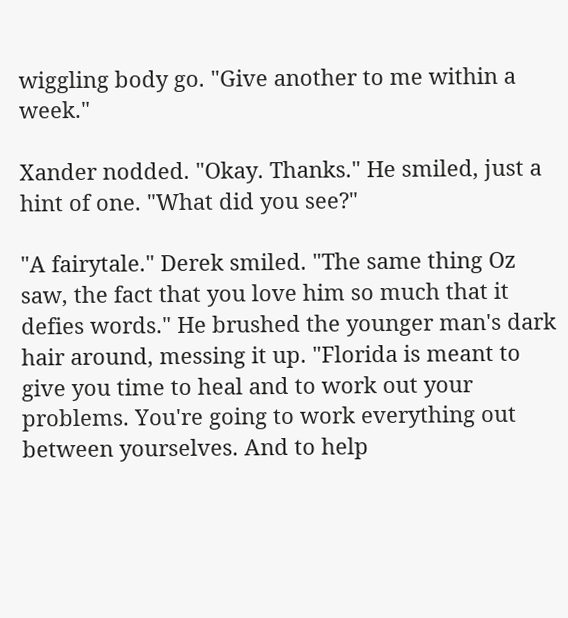wiggling body go. "Give another to me within a week."

Xander nodded. "Okay. Thanks." He smiled, just a hint of one. "What did you see?"

"A fairytale." Derek smiled. "The same thing Oz saw, the fact that you love him so much that it defies words." He brushed the younger man's dark hair around, messing it up. "Florida is meant to give you time to heal and to work out your problems. You're going to work everything out between yourselves. And to help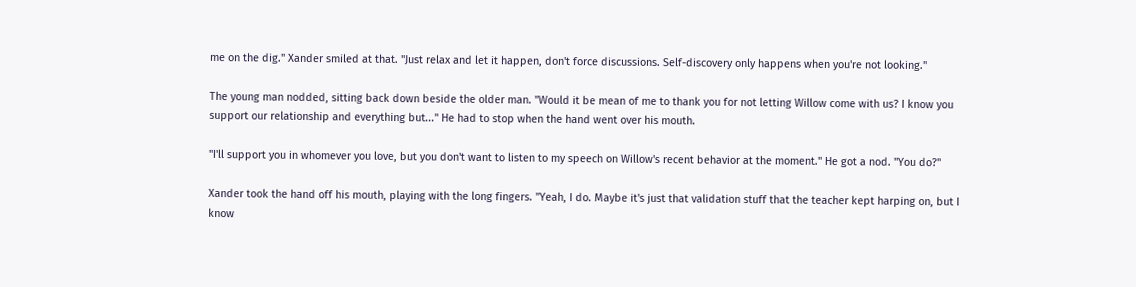me on the dig." Xander smiled at that. "Just relax and let it happen, don't force discussions. Self-discovery only happens when you're not looking."

The young man nodded, sitting back down beside the older man. "Would it be mean of me to thank you for not letting Willow come with us? I know you support our relationship and everything but..." He had to stop when the hand went over his mouth.

"I'll support you in whomever you love, but you don't want to listen to my speech on Willow's recent behavior at the moment." He got a nod. "You do?"

Xander took the hand off his mouth, playing with the long fingers. "Yeah, I do. Maybe it's just that validation stuff that the teacher kept harping on, but I know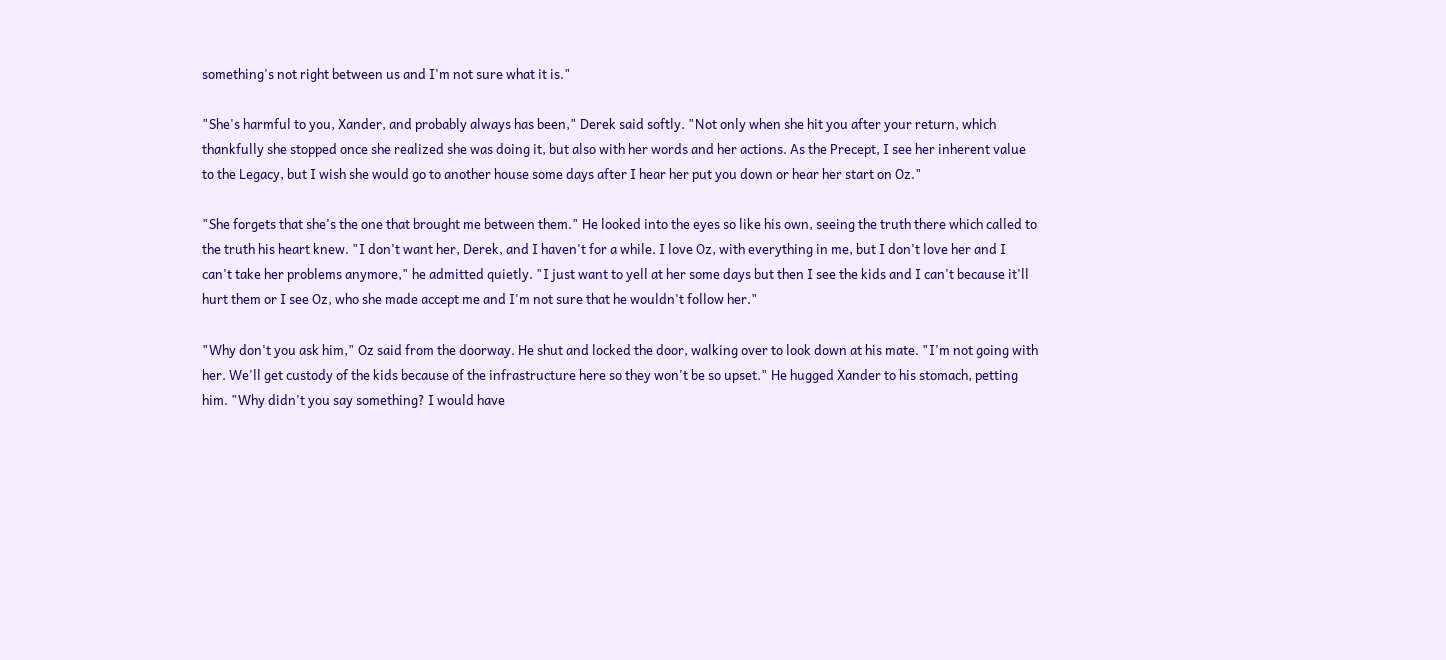something's not right between us and I'm not sure what it is."

"She's harmful to you, Xander, and probably always has been," Derek said softly. "Not only when she hit you after your return, which thankfully she stopped once she realized she was doing it, but also with her words and her actions. As the Precept, I see her inherent value to the Legacy, but I wish she would go to another house some days after I hear her put you down or hear her start on Oz."

"She forgets that she's the one that brought me between them." He looked into the eyes so like his own, seeing the truth there which called to the truth his heart knew. "I don't want her, Derek, and I haven't for a while. I love Oz, with everything in me, but I don't love her and I can't take her problems anymore," he admitted quietly. "I just want to yell at her some days but then I see the kids and I can't because it'll hurt them or I see Oz, who she made accept me and I'm not sure that he wouldn't follow her."

"Why don't you ask him," Oz said from the doorway. He shut and locked the door, walking over to look down at his mate. "I'm not going with her. We'll get custody of the kids because of the infrastructure here so they won't be so upset." He hugged Xander to his stomach, petting him. "Why didn't you say something? I would have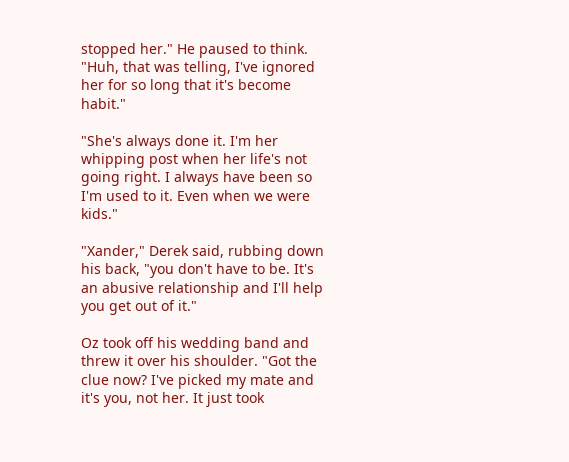stopped her." He paused to think. "Huh, that was telling, I've ignored her for so long that it's become habit."

"She's always done it. I'm her whipping post when her life's not going right. I always have been so I'm used to it. Even when we were kids."

"Xander," Derek said, rubbing down his back, "you don't have to be. It's an abusive relationship and I'll help you get out of it."

Oz took off his wedding band and threw it over his shoulder. "Got the clue now? I've picked my mate and it's you, not her. It just took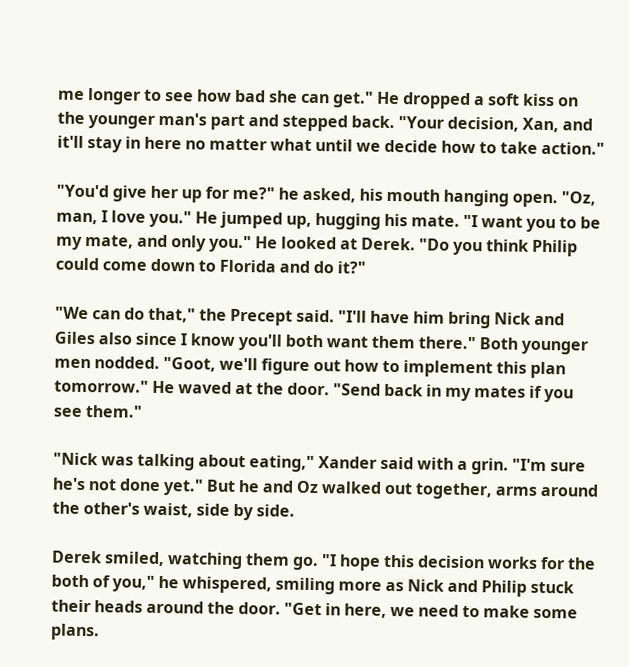me longer to see how bad she can get." He dropped a soft kiss on the younger man's part and stepped back. "Your decision, Xan, and it'll stay in here no matter what until we decide how to take action."

"You'd give her up for me?" he asked, his mouth hanging open. "Oz, man, I love you." He jumped up, hugging his mate. "I want you to be my mate, and only you." He looked at Derek. "Do you think Philip could come down to Florida and do it?"

"We can do that," the Precept said. "I'll have him bring Nick and Giles also since I know you'll both want them there." Both younger men nodded. "Goot, we'll figure out how to implement this plan tomorrow." He waved at the door. "Send back in my mates if you see them."

"Nick was talking about eating," Xander said with a grin. "I'm sure he's not done yet." But he and Oz walked out together, arms around the other's waist, side by side.

Derek smiled, watching them go. "I hope this decision works for the both of you," he whispered, smiling more as Nick and Philip stuck their heads around the door. "Get in here, we need to make some plans.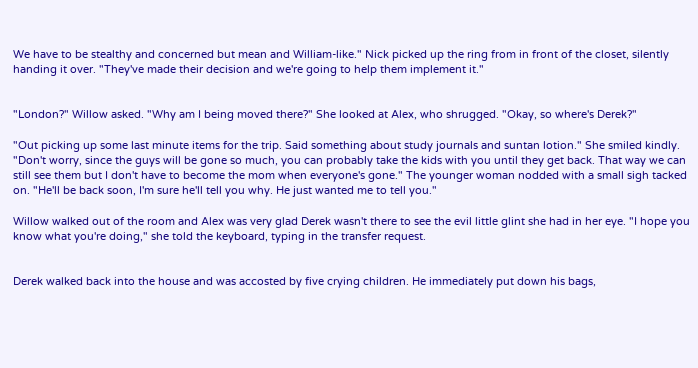We have to be stealthy and concerned but mean and William-like." Nick picked up the ring from in front of the closet, silently handing it over. "They've made their decision and we're going to help them implement it."


"London?" Willow asked. "Why am I being moved there?" She looked at Alex, who shrugged. "Okay, so where's Derek?"

"Out picking up some last minute items for the trip. Said something about study journals and suntan lotion." She smiled kindly. "Don't worry, since the guys will be gone so much, you can probably take the kids with you until they get back. That way we can still see them but I don't have to become the mom when everyone's gone." The younger woman nodded with a small sigh tacked on. "He'll be back soon, I'm sure he'll tell you why. He just wanted me to tell you."

Willow walked out of the room and Alex was very glad Derek wasn't there to see the evil little glint she had in her eye. "I hope you know what you're doing," she told the keyboard, typing in the transfer request.


Derek walked back into the house and was accosted by five crying children. He immediately put down his bags,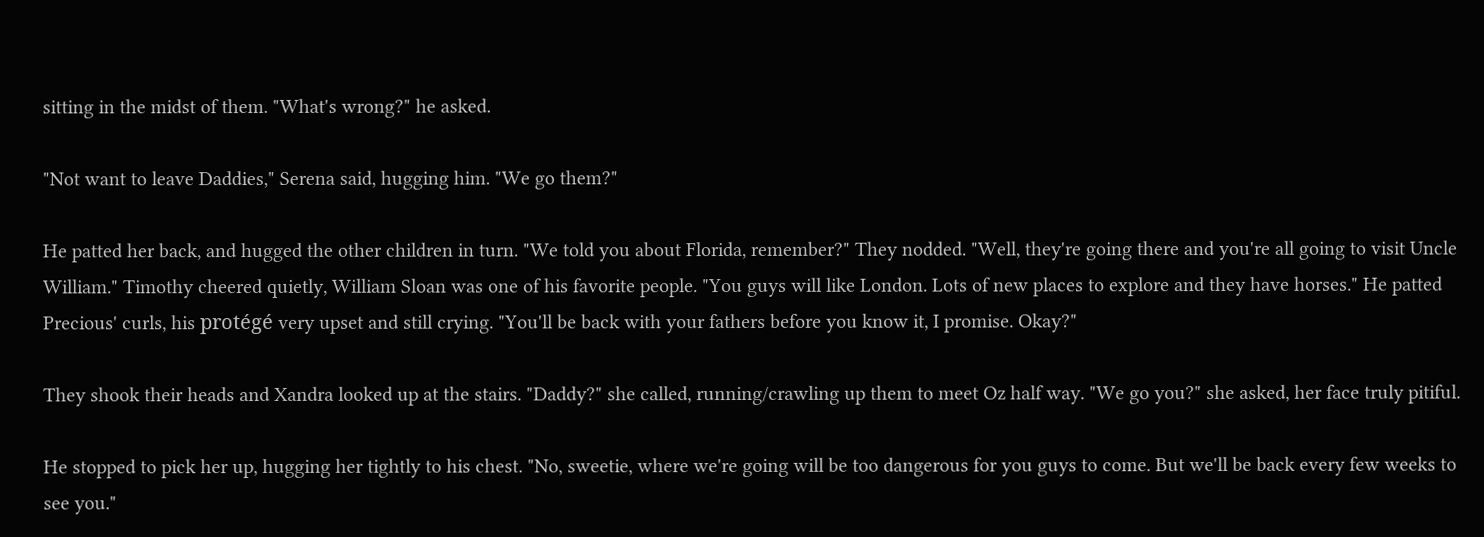sitting in the midst of them. "What's wrong?" he asked.

"Not want to leave Daddies," Serena said, hugging him. "We go them?"

He patted her back, and hugged the other children in turn. "We told you about Florida, remember?" They nodded. "Well, they're going there and you're all going to visit Uncle William." Timothy cheered quietly, William Sloan was one of his favorite people. "You guys will like London. Lots of new places to explore and they have horses." He patted Precious' curls, his protégé very upset and still crying. "You'll be back with your fathers before you know it, I promise. Okay?"

They shook their heads and Xandra looked up at the stairs. "Daddy?" she called, running/crawling up them to meet Oz half way. "We go you?" she asked, her face truly pitiful.

He stopped to pick her up, hugging her tightly to his chest. "No, sweetie, where we're going will be too dangerous for you guys to come. But we'll be back every few weeks to see you."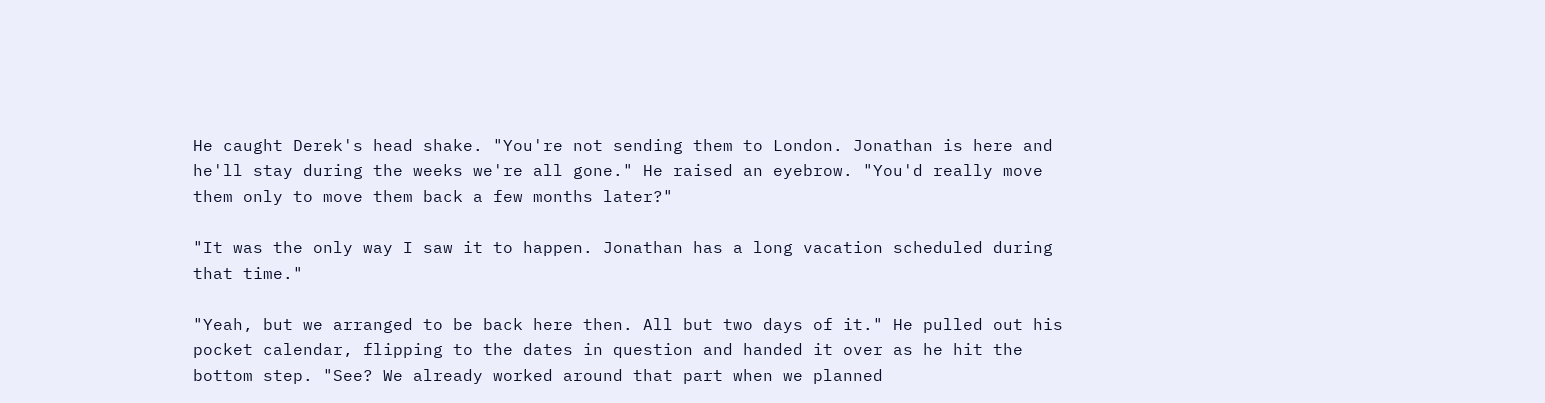He caught Derek's head shake. "You're not sending them to London. Jonathan is here and he'll stay during the weeks we're all gone." He raised an eyebrow. "You'd really move them only to move them back a few months later?"

"It was the only way I saw it to happen. Jonathan has a long vacation scheduled during that time."

"Yeah, but we arranged to be back here then. All but two days of it." He pulled out his pocket calendar, flipping to the dates in question and handed it over as he hit the bottom step. "See? We already worked around that part when we planned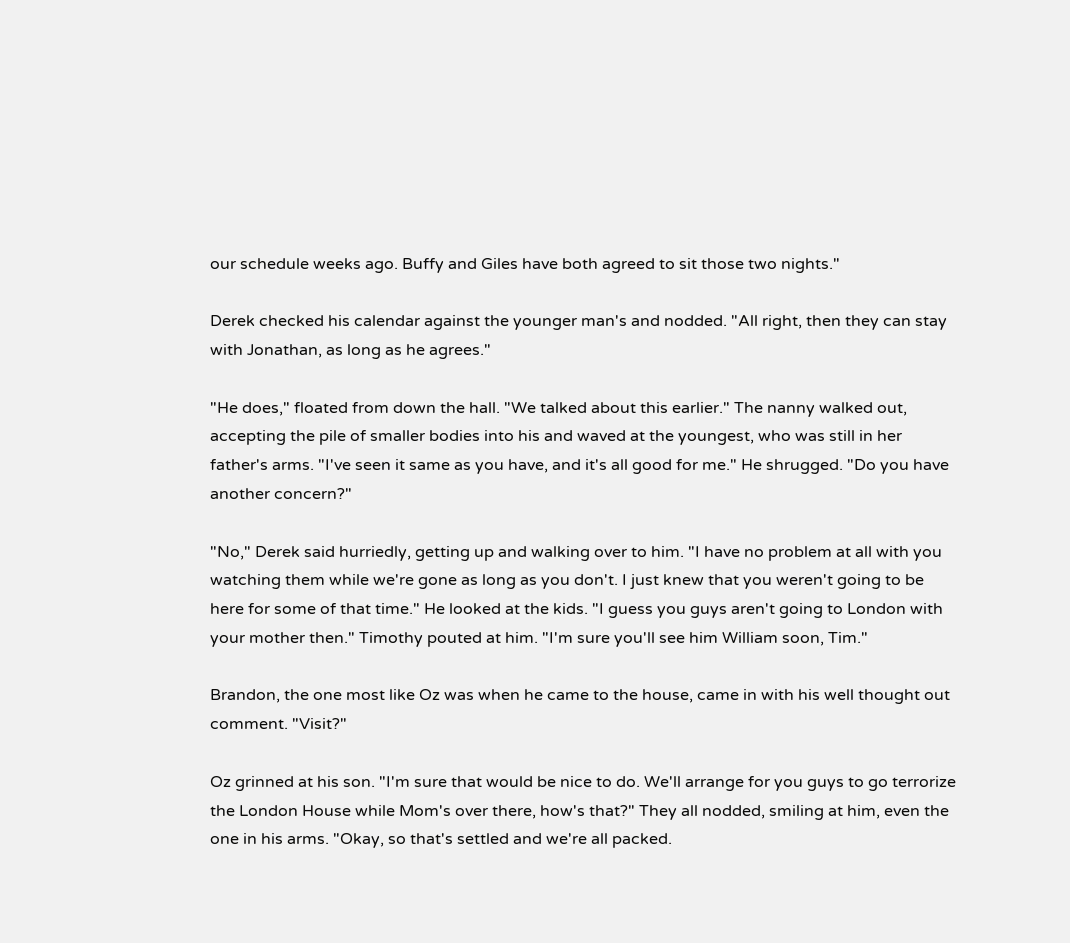our schedule weeks ago. Buffy and Giles have both agreed to sit those two nights."

Derek checked his calendar against the younger man's and nodded. "All right, then they can stay with Jonathan, as long as he agrees."

"He does," floated from down the hall. "We talked about this earlier." The nanny walked out, accepting the pile of smaller bodies into his and waved at the youngest, who was still in her father's arms. "I've seen it same as you have, and it's all good for me." He shrugged. "Do you have another concern?"

"No," Derek said hurriedly, getting up and walking over to him. "I have no problem at all with you watching them while we're gone as long as you don't. I just knew that you weren't going to be here for some of that time." He looked at the kids. "I guess you guys aren't going to London with your mother then." Timothy pouted at him. "I'm sure you'll see him William soon, Tim."

Brandon, the one most like Oz was when he came to the house, came in with his well thought out comment. "Visit?"

Oz grinned at his son. "I'm sure that would be nice to do. We'll arrange for you guys to go terrorize the London House while Mom's over there, how's that?" They all nodded, smiling at him, even the one in his arms. "Okay, so that's settled and we're all packed.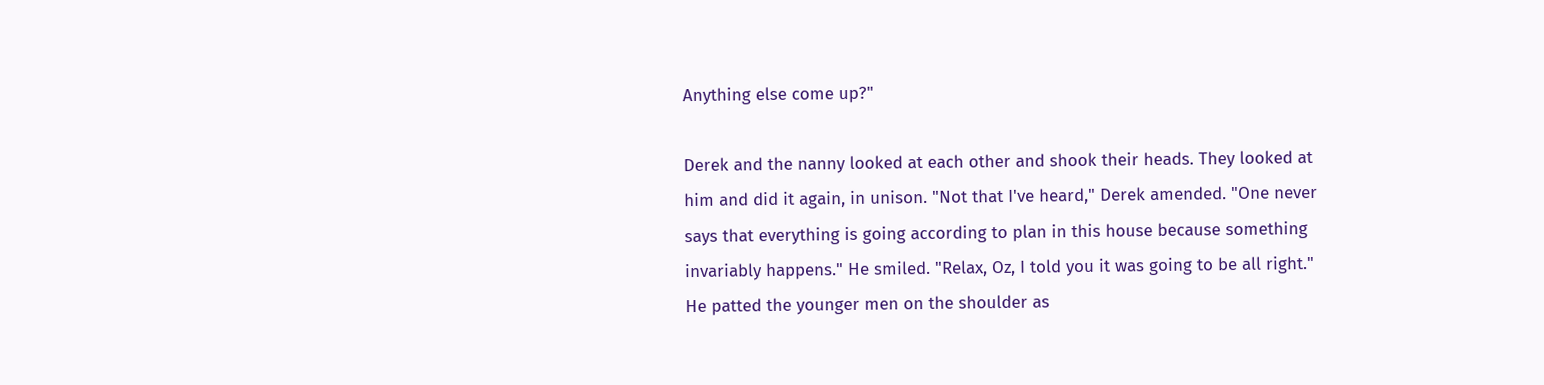Anything else come up?"

Derek and the nanny looked at each other and shook their heads. They looked at him and did it again, in unison. "Not that I've heard," Derek amended. "One never says that everything is going according to plan in this house because something invariably happens." He smiled. "Relax, Oz, I told you it was going to be all right." He patted the younger men on the shoulder as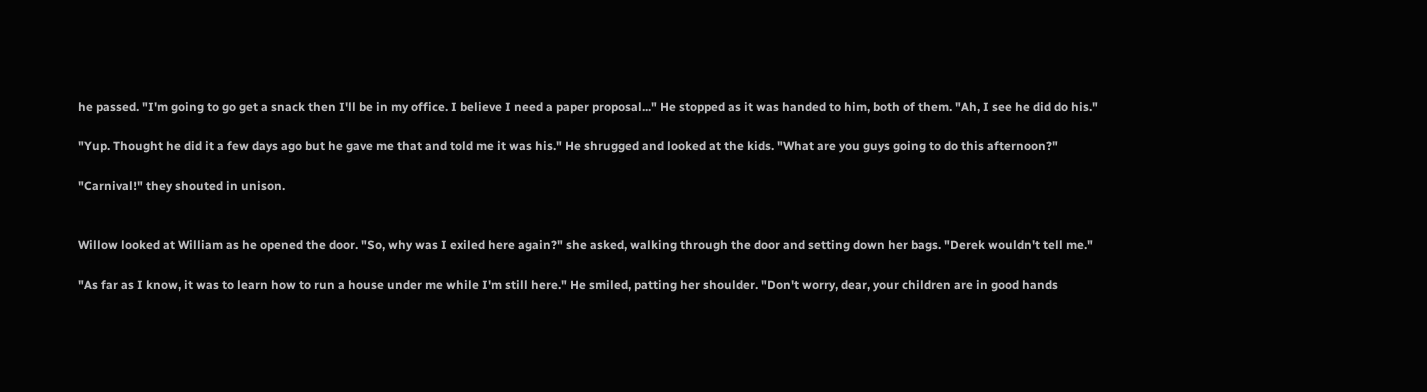he passed. "I'm going to go get a snack then I'll be in my office. I believe I need a paper proposal..." He stopped as it was handed to him, both of them. "Ah, I see he did do his."

"Yup. Thought he did it a few days ago but he gave me that and told me it was his." He shrugged and looked at the kids. "What are you guys going to do this afternoon?"

"Carnival!" they shouted in unison.


Willow looked at William as he opened the door. "So, why was I exiled here again?" she asked, walking through the door and setting down her bags. "Derek wouldn't tell me."

"As far as I know, it was to learn how to run a house under me while I'm still here." He smiled, patting her shoulder. "Don't worry, dear, your children are in good hands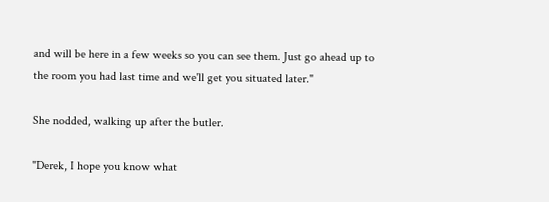and will be here in a few weeks so you can see them. Just go ahead up to the room you had last time and we'll get you situated later."

She nodded, walking up after the butler.

"Derek, I hope you know what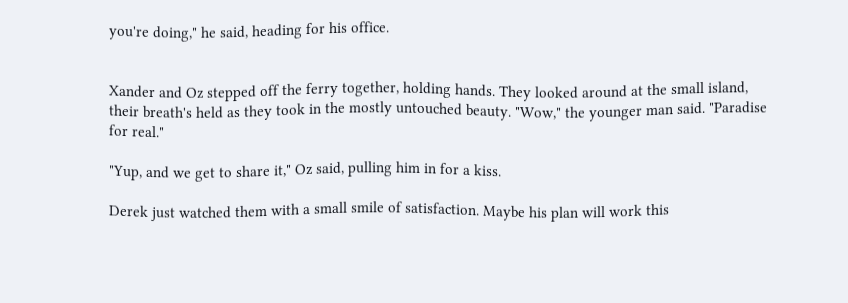you're doing," he said, heading for his office.


Xander and Oz stepped off the ferry together, holding hands. They looked around at the small island, their breath's held as they took in the mostly untouched beauty. "Wow," the younger man said. "Paradise for real."

"Yup, and we get to share it," Oz said, pulling him in for a kiss.

Derek just watched them with a small smile of satisfaction. Maybe his plan will work this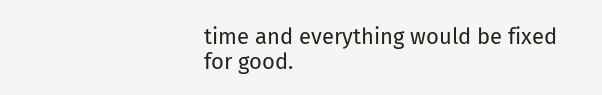time and everything would be fixed for good.